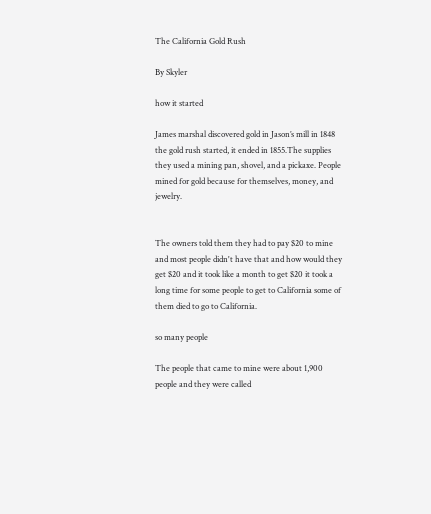The California Gold Rush

By Skyler

how it started

James marshal discovered gold in Jason’s mill in 1848 the gold rush started, it ended in 1855.The supplies they used a mining pan, shovel, and a pickaxe. People mined for gold because for themselves, money, and jewelry.


The owners told them they had to pay $20 to mine and most people didn't have that and how would they get $20 and it took like a month to get $20 it took a long time for some people to get to California some of them died to go to California.

so many people

The people that came to mine were about 1,900 people and they were called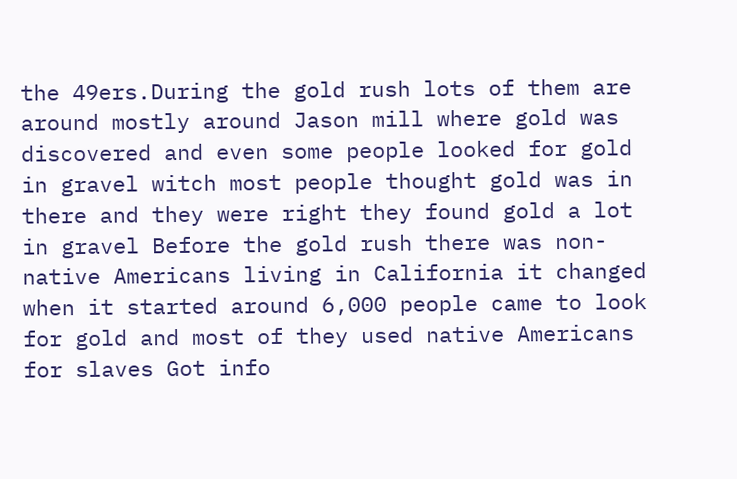the 49ers.During the gold rush lots of them are around mostly around Jason mill where gold was discovered and even some people looked for gold in gravel witch most people thought gold was in there and they were right they found gold a lot in gravel Before the gold rush there was non-native Americans living in California it changed when it started around 6,000 people came to look for gold and most of they used native Americans for slaves Got info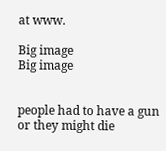at www.

Big image
Big image


people had to have a gun or they might die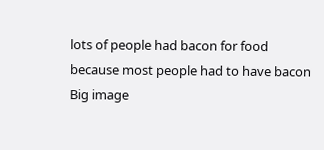lots of people had bacon for food because most people had to have bacon
Big image